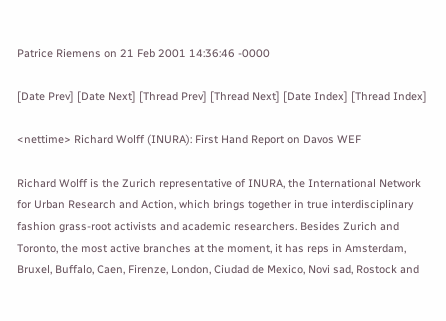Patrice Riemens on 21 Feb 2001 14:36:46 -0000

[Date Prev] [Date Next] [Thread Prev] [Thread Next] [Date Index] [Thread Index]

<nettime> Richard Wolff (INURA): First Hand Report on Davos WEF

Richard Wolff is the Zurich representative of INURA, the International Network
for Urban Research and Action, which brings together in true interdisciplinary
fashion grass-root activists and academic researchers. Besides Zurich and
Toronto, the most active branches at the moment, it has reps in Amsterdam,
Bruxel, Buffalo, Caen, Firenze, London, Ciudad de Mexico, Novi sad, Rostock and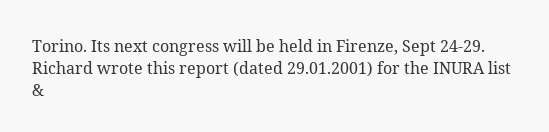Torino. Its next congress will be held in Firenze, Sept 24-29.
Richard wrote this report (dated 29.01.2001) for the INURA list &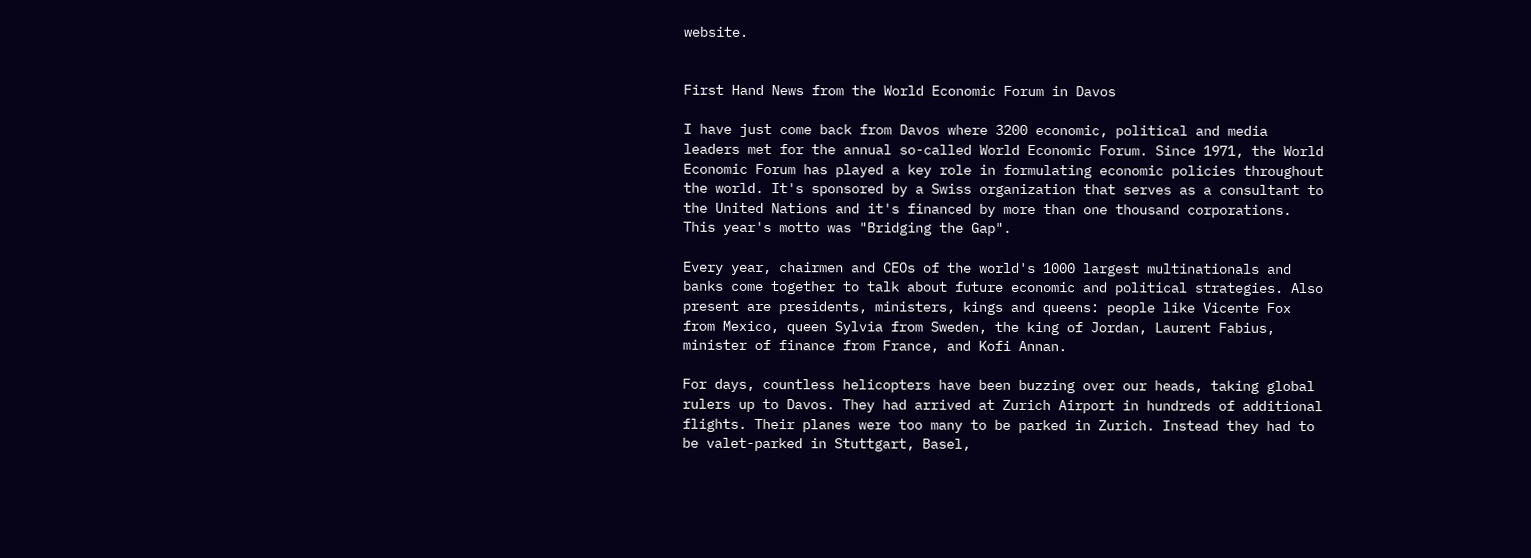website.


First Hand News from the World Economic Forum in Davos

I have just come back from Davos where 3200 economic, political and media
leaders met for the annual so-called World Economic Forum. Since 1971, the World
Economic Forum has played a key role in formulating economic policies throughout
the world. It's sponsored by a Swiss organization that serves as a consultant to
the United Nations and it's financed by more than one thousand corporations.
This year's motto was "Bridging the Gap".

Every year, chairmen and CEOs of the world's 1000 largest multinationals and
banks come together to talk about future economic and political strategies. Also
present are presidents, ministers, kings and queens: people like Vicente Fox
from Mexico, queen Sylvia from Sweden, the king of Jordan, Laurent Fabius,
minister of finance from France, and Kofi Annan.

For days, countless helicopters have been buzzing over our heads, taking global
rulers up to Davos. They had arrived at Zurich Airport in hundreds of additional
flights. Their planes were too many to be parked in Zurich. Instead they had to
be valet-parked in Stuttgart, Basel,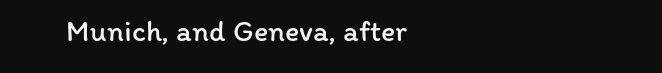Munich, and Geneva, after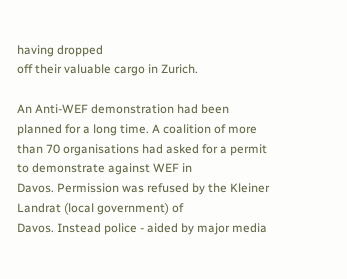having dropped
off their valuable cargo in Zurich.

An Anti-WEF demonstration had been planned for a long time. A coalition of more
than 70 organisations had asked for a permit to demonstrate against WEF in
Davos. Permission was refused by the Kleiner Landrat (local government) of
Davos. Instead police - aided by major media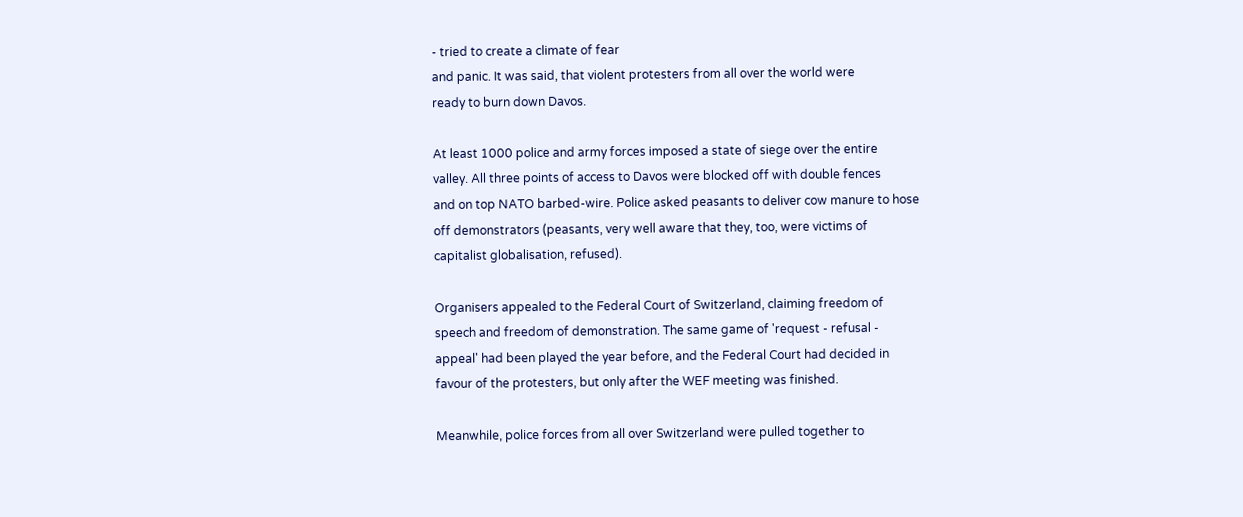- tried to create a climate of fear
and panic. It was said, that violent protesters from all over the world were
ready to burn down Davos.

At least 1000 police and army forces imposed a state of siege over the entire
valley. All three points of access to Davos were blocked off with double fences
and on top NATO barbed-wire. Police asked peasants to deliver cow manure to hose
off demonstrators (peasants, very well aware that they, too, were victims of
capitalist globalisation, refused).

Organisers appealed to the Federal Court of Switzerland, claiming freedom of
speech and freedom of demonstration. The same game of 'request - refusal -
appeal' had been played the year before, and the Federal Court had decided in
favour of the protesters, but only after the WEF meeting was finished.

Meanwhile, police forces from all over Switzerland were pulled together to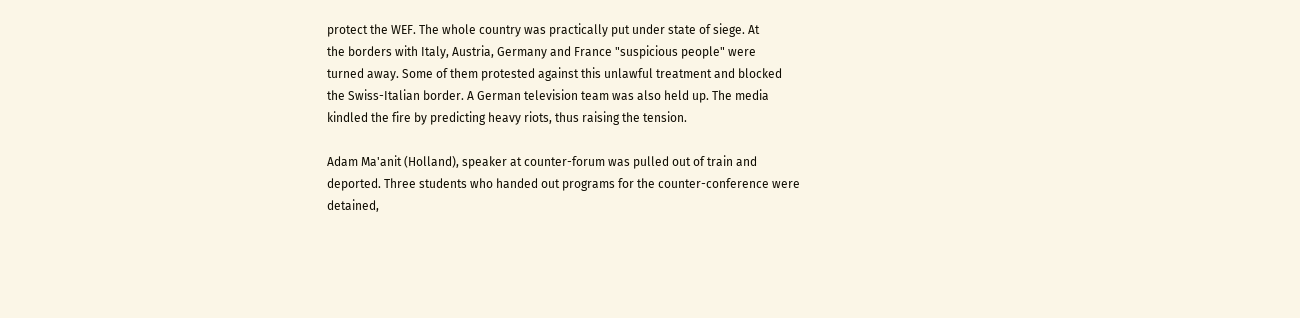protect the WEF. The whole country was practically put under state of siege. At
the borders with Italy, Austria, Germany and France "suspicious people" were
turned away. Some of them protested against this unlawful treatment and blocked
the Swiss-Italian border. A German television team was also held up. The media
kindled the fire by predicting heavy riots, thus raising the tension.

Adam Ma'anit (Holland), speaker at counter-forum was pulled out of train and
deported. Three students who handed out programs for the counter-conference were
detained,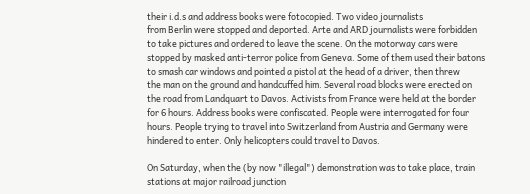their i.d.s and address books were fotocopied. Two video journalists
from Berlin were stopped and deported. Arte and ARD journalists were forbidden
to take pictures and ordered to leave the scene. On the motorway cars were
stopped by masked anti-terror police from Geneva. Some of them used their batons
to smash car windows and pointed a pistol at the head of a driver, then threw
the man on the ground and handcuffed him. Several road blocks were erected on
the road from Landquart to Davos. Activists from France were held at the border
for 6 hours. Address books were confiscated. People were interrogated for four
hours. People trying to travel into Switzerland from Austria and Germany were
hindered to enter. Only helicopters could travel to Davos.

On Saturday, when the (by now "illegal") demonstration was to take place, train
stations at major railroad junction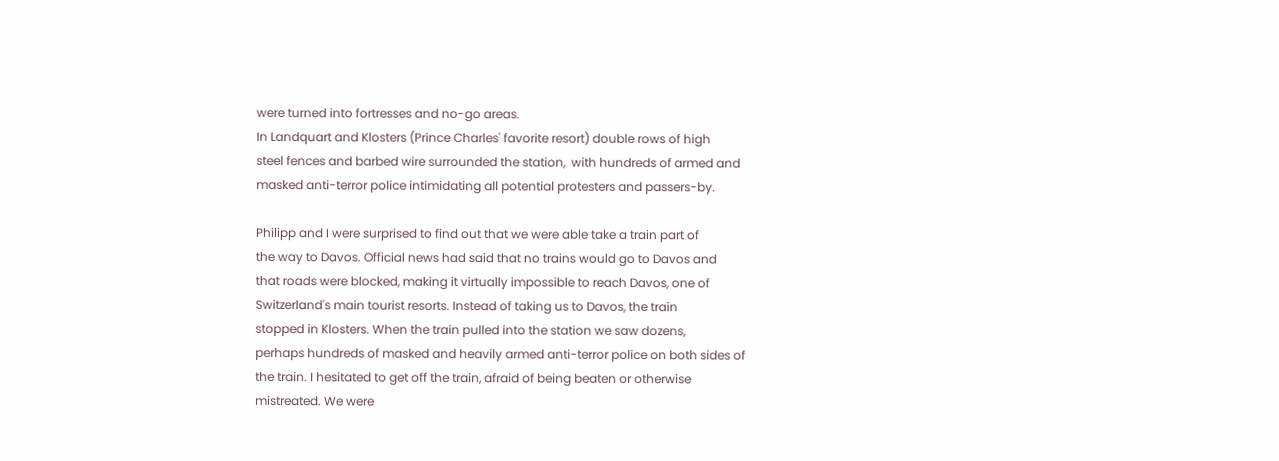were turned into fortresses and no-go areas.
In Landquart and Klosters (Prince Charles' favorite resort) double rows of high
steel fences and barbed wire surrounded the station,  with hundreds of armed and
masked anti-terror police intimidating all potential protesters and passers-by.

Philipp and I were surprised to find out that we were able take a train part of
the way to Davos. Official news had said that no trains would go to Davos and
that roads were blocked, making it virtually impossible to reach Davos, one of
Switzerland's main tourist resorts. Instead of taking us to Davos, the train
stopped in Klosters. When the train pulled into the station we saw dozens,
perhaps hundreds of masked and heavily armed anti-terror police on both sides of
the train. I hesitated to get off the train, afraid of being beaten or otherwise
mistreated. We were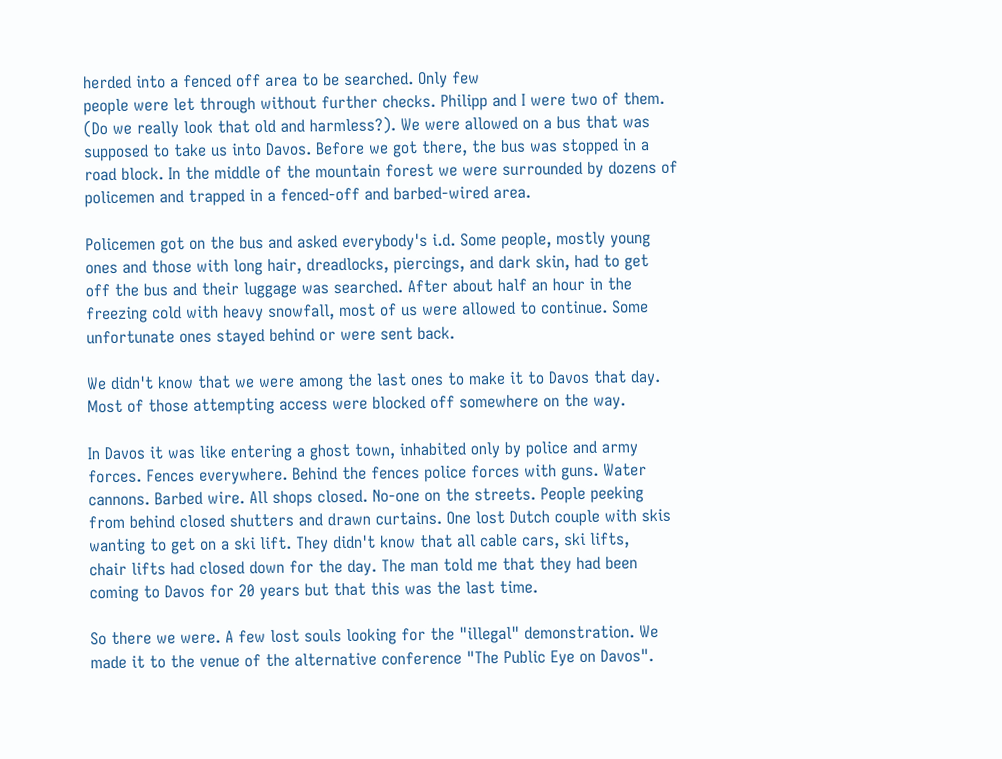herded into a fenced off area to be searched. Only few
people were let through without further checks. Philipp and I were two of them.
(Do we really look that old and harmless?). We were allowed on a bus that was
supposed to take us into Davos. Before we got there, the bus was stopped in a
road block. In the middle of the mountain forest we were surrounded by dozens of
policemen and trapped in a fenced-off and barbed-wired area.

Policemen got on the bus and asked everybody's i.d. Some people, mostly young
ones and those with long hair, dreadlocks, piercings, and dark skin, had to get
off the bus and their luggage was searched. After about half an hour in the
freezing cold with heavy snowfall, most of us were allowed to continue. Some
unfortunate ones stayed behind or were sent back.

We didn't know that we were among the last ones to make it to Davos that day.
Most of those attempting access were blocked off somewhere on the way.

In Davos it was like entering a ghost town, inhabited only by police and army
forces. Fences everywhere. Behind the fences police forces with guns. Water
cannons. Barbed wire. All shops closed. No-one on the streets. People peeking
from behind closed shutters and drawn curtains. One lost Dutch couple with skis
wanting to get on a ski lift. They didn't know that all cable cars, ski lifts,
chair lifts had closed down for the day. The man told me that they had been
coming to Davos for 20 years but that this was the last time.

So there we were. A few lost souls looking for the "illegal" demonstration. We
made it to the venue of the alternative conference "The Public Eye on Davos".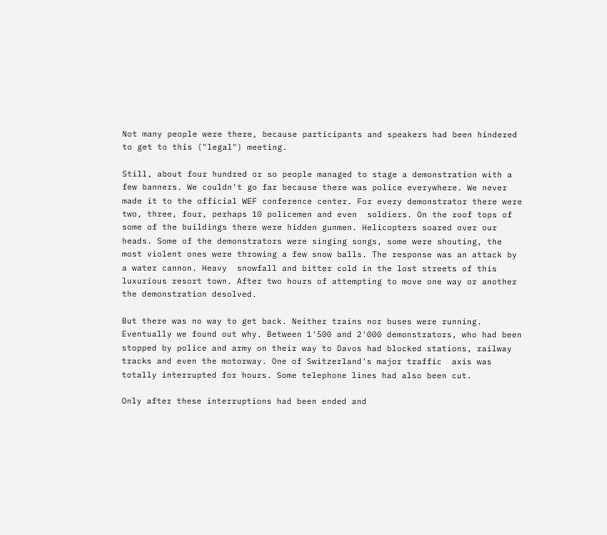Not many people were there, because participants and speakers had been hindered
to get to this ("legal") meeting.

Still, about four hundred or so people managed to stage a demonstration with a
few banners. We couldn't go far because there was police everywhere. We never
made it to the official WEF conference center. For every demonstrator there were
two, three, four, perhaps 10 policemen and even  soldiers. On the roof tops of
some of the buildings there were hidden gunmen. Helicopters soared over our
heads. Some of the demonstrators were singing songs, some were shouting, the
most violent ones were throwing a few snow balls. The response was an attack by
a water cannon. Heavy  snowfall and bitter cold in the lost streets of this
luxurious resort town. After two hours of attempting to move one way or another
the demonstration desolved.

But there was no way to get back. Neither trains nor buses were running.
Eventually we found out why. Between 1'500 and 2'000 demonstrators, who had been
stopped by police and army on their way to Davos had blocked stations, railway
tracks and even the motorway. One of Switzerland's major traffic  axis was
totally interrupted for hours. Some telephone lines had also been cut.

Only after these interruptions had been ended and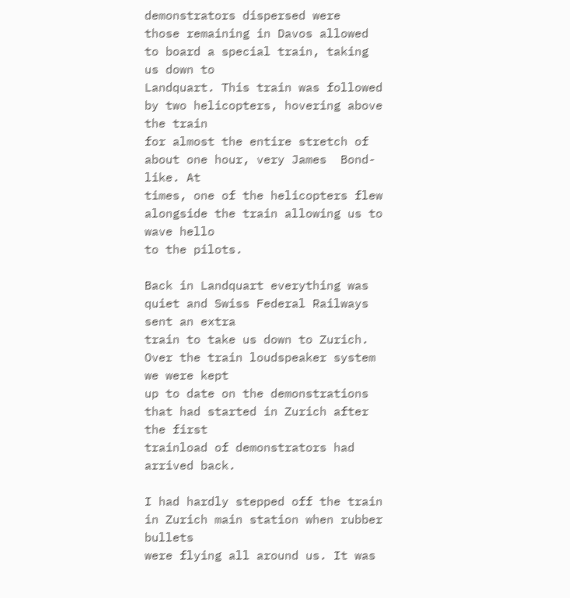demonstrators dispersed were
those remaining in Davos allowed to board a special train, taking us down to
Landquart. This train was followed by two helicopters, hovering above the train
for almost the entire stretch of about one hour, very James  Bond-like. At
times, one of the helicopters flew alongside the train allowing us to wave hello
to the pilots.

Back in Landquart everything was quiet and Swiss Federal Railways sent an extra
train to take us down to Zurich. Over the train loudspeaker system we were kept
up to date on the demonstrations that had started in Zurich after the first
trainload of demonstrators had arrived back.

I had hardly stepped off the train in Zurich main station when rubber bullets
were flying all around us. It was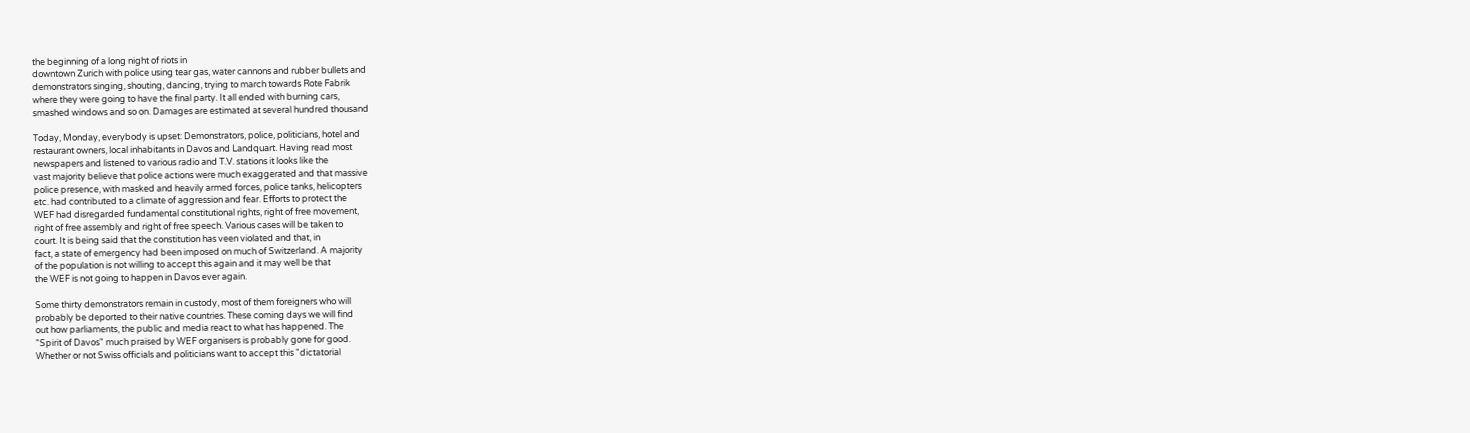the beginning of a long night of riots in
downtown Zurich with police using tear gas, water cannons and rubber bullets and
demonstrators singing, shouting, dancing, trying to march towards Rote Fabrik
where they were going to have the final party. It all ended with burning cars,
smashed windows and so on. Damages are estimated at several hundred thousand

Today, Monday, everybody is upset: Demonstrators, police, politicians, hotel and
restaurant owners, local inhabitants in Davos and Landquart. Having read most
newspapers and listened to various radio and T.V. stations it looks like the
vast majority believe that police actions were much exaggerated and that massive
police presence, with masked and heavily armed forces, police tanks, helicopters
etc. had contributed to a climate of aggression and fear. Efforts to protect the
WEF had disregarded fundamental constitutional rights, right of free movement,
right of free assembly and right of free speech. Various cases will be taken to
court. It is being said that the constitution has veen violated and that, in
fact, a state of emergency had been imposed on much of Switzerland. A majority
of the population is not willing to accept this again and it may well be that
the WEF is not going to happen in Davos ever again.

Some thirty demonstrators remain in custody, most of them foreigners who will
probably be deported to their native countries. These coming days we will find
out how parliaments, the public and media react to what has happened. The
"Spirit of Davos" much praised by WEF organisers is probably gone for good.
Whether or not Swiss officials and politicians want to accept this "dictatorial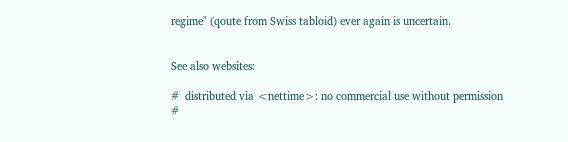regime" (qoute from Swiss tabloid) ever again is uncertain.


See also websites:

#  distributed via <nettime>: no commercial use without permission
#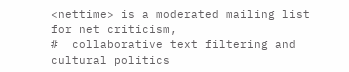<nettime> is a moderated mailing list for net criticism,
#  collaborative text filtering and cultural politics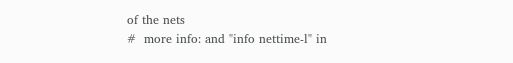of the nets
#  more info: and "info nettime-l" in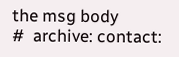the msg body
#  archive: contact: